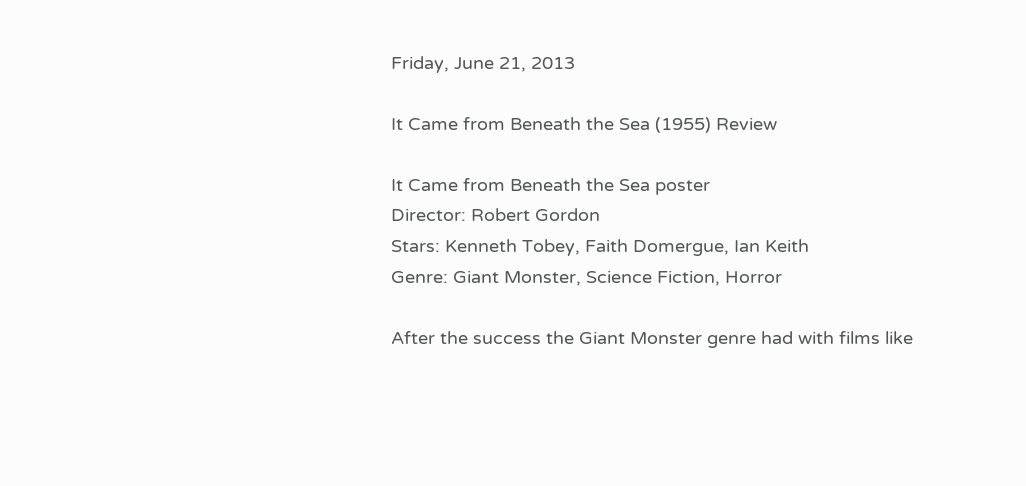Friday, June 21, 2013

It Came from Beneath the Sea (1955) Review

It Came from Beneath the Sea poster
Director: Robert Gordon
Stars: Kenneth Tobey, Faith Domergue, Ian Keith
Genre: Giant Monster, Science Fiction, Horror

After the success the Giant Monster genre had with films like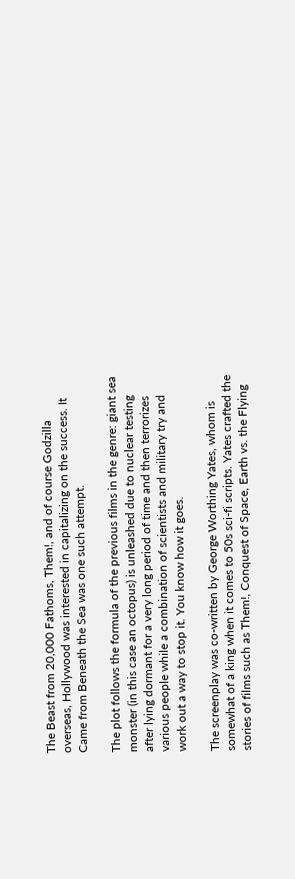The Beast from 20,000 Fathoms, Them!, and of course Godzilla overseas, Hollywood was interested in capitalizing on the success. It Came from Beneath the Sea was one such attempt.

The plot follows the formula of the previous films in the genre: giant sea monster (in this case an octopus) is unleashed due to nuclear testing after lying dormant for a very long period of time and then terrorizes various people while a combination of scientists and military try and work out a way to stop it. You know how it goes.

The screenplay was co-written by George Worthing Yates, whom is somewhat of a king when it comes to 50s sci-fi scripts. Yates crafted the stories of films such as Them!, Conquest of Space, Earth vs. the Flying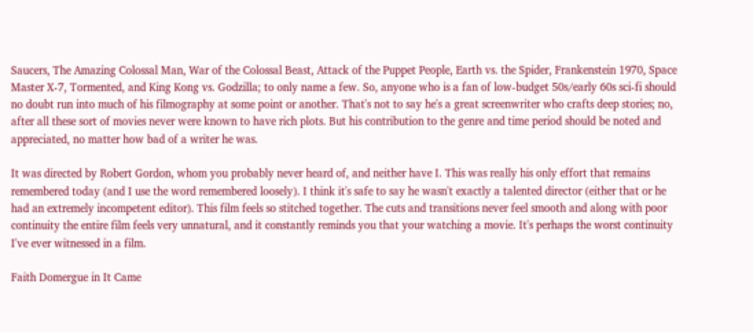Saucers, The Amazing Colossal Man, War of the Colossal Beast, Attack of the Puppet People, Earth vs. the Spider, Frankenstein 1970, Space Master X-7, Tormented, and King Kong vs. Godzilla; to only name a few. So, anyone who is a fan of low-budget 50s/early 60s sci-fi should no doubt run into much of his filmography at some point or another. That's not to say he's a great screenwriter who crafts deep stories; no, after all these sort of movies never were known to have rich plots. But his contribution to the genre and time period should be noted and appreciated, no matter how bad of a writer he was.

It was directed by Robert Gordon, whom you probably never heard of, and neither have I. This was really his only effort that remains remembered today (and I use the word remembered loosely). I think it's safe to say he wasn't exactly a talented director (either that or he had an extremely incompetent editor). This film feels so stitched together. The cuts and transitions never feel smooth and along with poor continuity the entire film feels very unnatural, and it constantly reminds you that your watching a movie. It's perhaps the worst continuity I've ever witnessed in a film.

Faith Domergue in It Came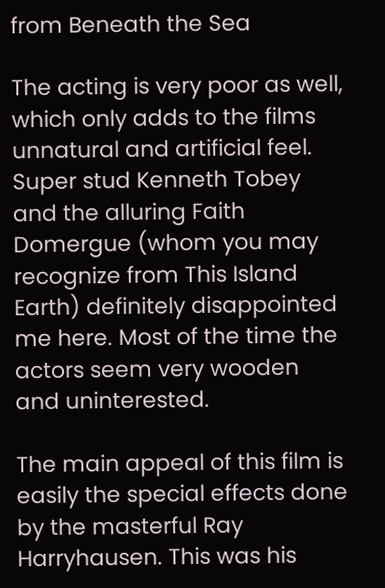from Beneath the Sea

The acting is very poor as well, which only adds to the films unnatural and artificial feel. Super stud Kenneth Tobey and the alluring Faith Domergue (whom you may recognize from This Island Earth) definitely disappointed me here. Most of the time the actors seem very wooden and uninterested.

The main appeal of this film is easily the special effects done by the masterful Ray Harryhausen. This was his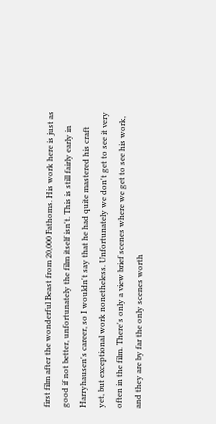first film after the wonderful Beast from 20,000 Fathoms. His work here is just as good if not better, unfortunately the film itself isn't. This is still fairly early in Harryhausen's career, so I wouldn't say that he had quite mastered his craft yet, but exceptional work nonetheless. Unfortunately we don't get to see it very often in the film. There's only a view brief scenes where we get to see his work, and they are by far the only scenes worth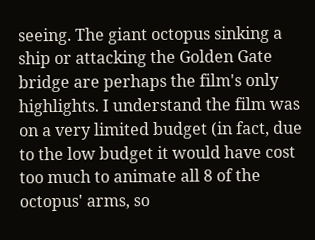seeing. The giant octopus sinking a ship or attacking the Golden Gate bridge are perhaps the film's only highlights. I understand the film was on a very limited budget (in fact, due to the low budget it would have cost too much to animate all 8 of the octopus' arms, so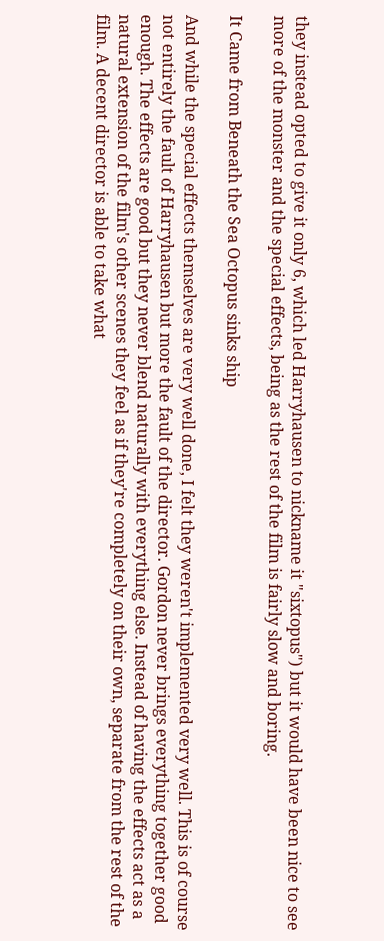they instead opted to give it only 6, which led Harryhausen to nickname it "sixtopus") but it would have been nice to see more of the monster and the special effects, being as the rest of the film is fairly slow and boring.

It Came from Beneath the Sea Octopus sinks ship

And while the special effects themselves are very well done, I felt they weren't implemented very well. This is of course not entirely the fault of Harryhausen but more the fault of the director. Gordon never brings everything together good enough. The effects are good but they never blend naturally with everything else. Instead of having the effects act as a natural extension of the film's other scenes they feel as if they're completely on their own, separate from the rest of the film. A decent director is able to take what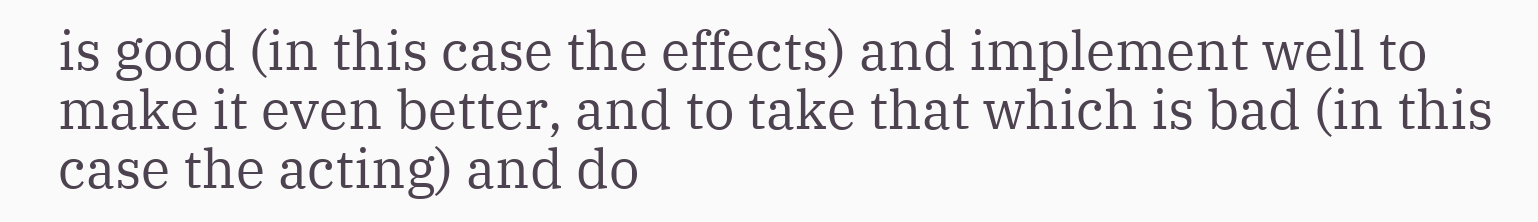is good (in this case the effects) and implement well to make it even better, and to take that which is bad (in this case the acting) and do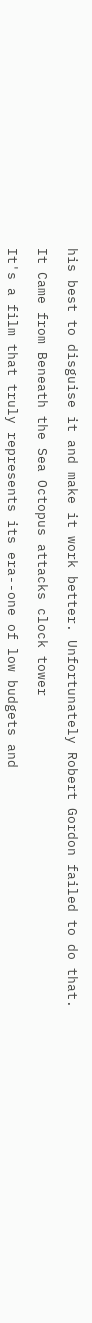his best to disguise it and make it work better. Unfortunately Robert Gordon failed to do that.

It Came from Beneath the Sea Octopus attacks clock tower

It's a film that truly represents its era--one of low budgets and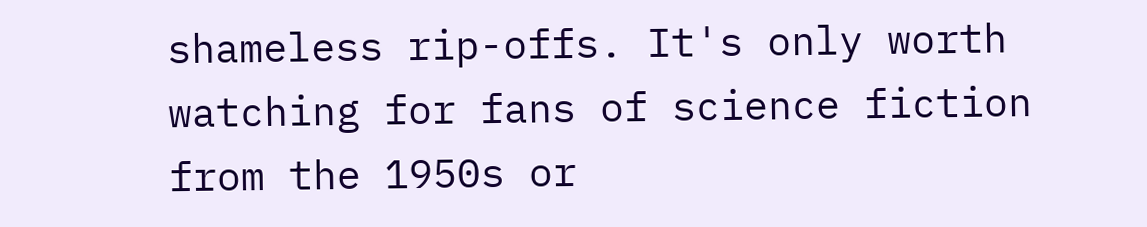shameless rip-offs. It's only worth watching for fans of science fiction from the 1950s or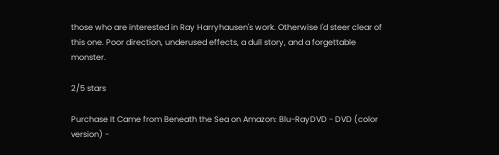those who are interested in Ray Harryhausen's work. Otherwise I'd steer clear of this one. Poor direction, underused effects, a dull story, and a forgettable monster.

2/5 stars

Purchase It Came from Beneath the Sea on Amazon: Blu-RayDVD - DVD (color version) -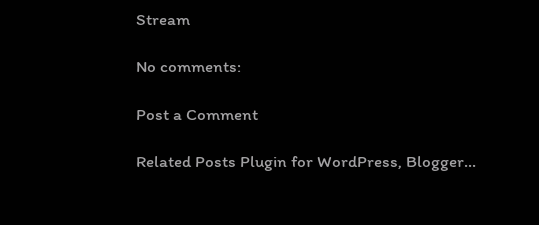Stream

No comments:

Post a Comment

Related Posts Plugin for WordPress, Blogger...